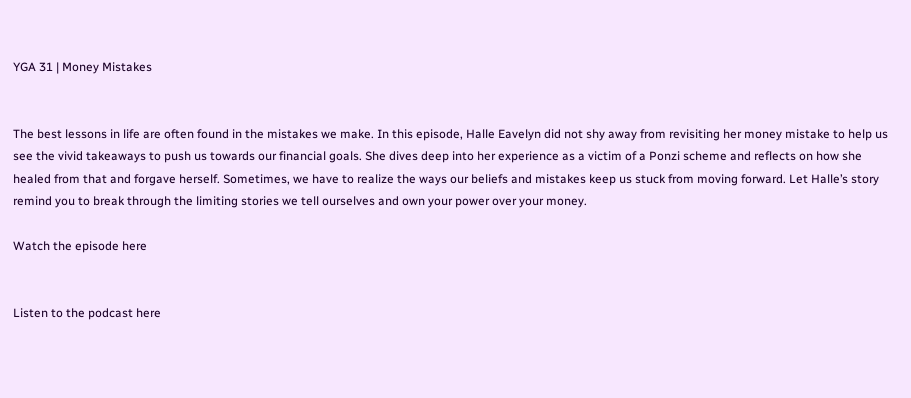YGA 31 | Money Mistakes


The best lessons in life are often found in the mistakes we make. In this episode, Halle Eavelyn did not shy away from revisiting her money mistake to help us see the vivid takeaways to push us towards our financial goals. She dives deep into her experience as a victim of a Ponzi scheme and reflects on how she healed from that and forgave herself. Sometimes, we have to realize the ways our beliefs and mistakes keep us stuck from moving forward. Let Halle’s story remind you to break through the limiting stories we tell ourselves and own your power over your money.

Watch the episode here


Listen to the podcast here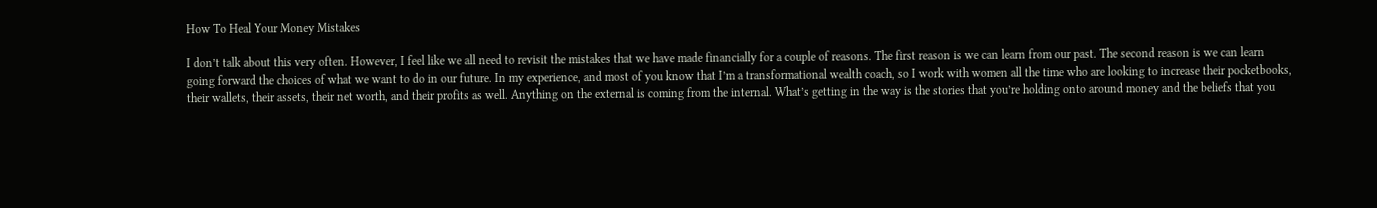How To Heal Your Money Mistakes

I don’t talk about this very often. However, I feel like we all need to revisit the mistakes that we have made financially for a couple of reasons. The first reason is we can learn from our past. The second reason is we can learn going forward the choices of what we want to do in our future. In my experience, and most of you know that I’m a transformational wealth coach, so I work with women all the time who are looking to increase their pocketbooks, their wallets, their assets, their net worth, and their profits as well. Anything on the external is coming from the internal. What’s getting in the way is the stories that you’re holding onto around money and the beliefs that you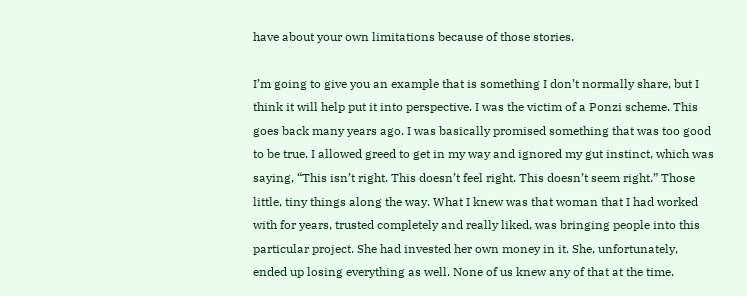have about your own limitations because of those stories.

I’m going to give you an example that is something I don’t normally share, but I think it will help put it into perspective. I was the victim of a Ponzi scheme. This goes back many years ago. I was basically promised something that was too good to be true. I allowed greed to get in my way and ignored my gut instinct, which was saying, “This isn’t right. This doesn’t feel right. This doesn’t seem right.” Those little, tiny things along the way. What I knew was that woman that I had worked with for years, trusted completely and really liked, was bringing people into this particular project. She had invested her own money in it. She, unfortunately, ended up losing everything as well. None of us knew any of that at the time.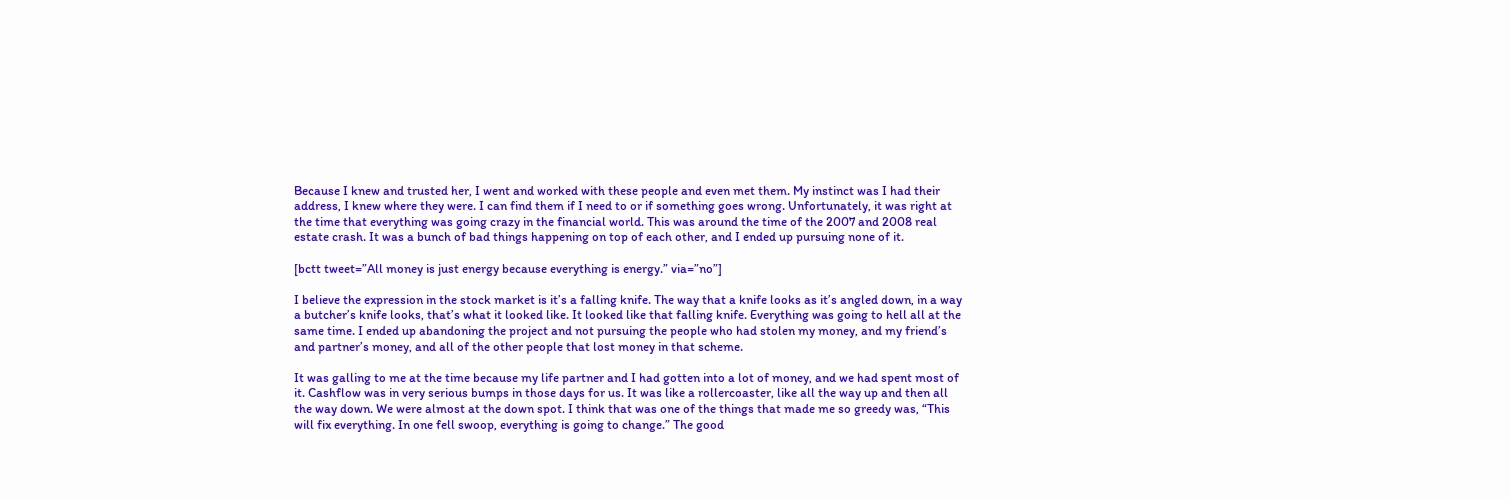Because I knew and trusted her, I went and worked with these people and even met them. My instinct was I had their address, I knew where they were. I can find them if I need to or if something goes wrong. Unfortunately, it was right at the time that everything was going crazy in the financial world. This was around the time of the 2007 and 2008 real estate crash. It was a bunch of bad things happening on top of each other, and I ended up pursuing none of it.

[bctt tweet=”All money is just energy because everything is energy.” via=”no”]

I believe the expression in the stock market is it’s a falling knife. The way that a knife looks as it’s angled down, in a way a butcher’s knife looks, that’s what it looked like. It looked like that falling knife. Everything was going to hell all at the same time. I ended up abandoning the project and not pursuing the people who had stolen my money, and my friend’s and partner’s money, and all of the other people that lost money in that scheme.

It was galling to me at the time because my life partner and I had gotten into a lot of money, and we had spent most of it. Cashflow was in very serious bumps in those days for us. It was like a rollercoaster, like all the way up and then all the way down. We were almost at the down spot. I think that was one of the things that made me so greedy was, “This will fix everything. In one fell swoop, everything is going to change.” The good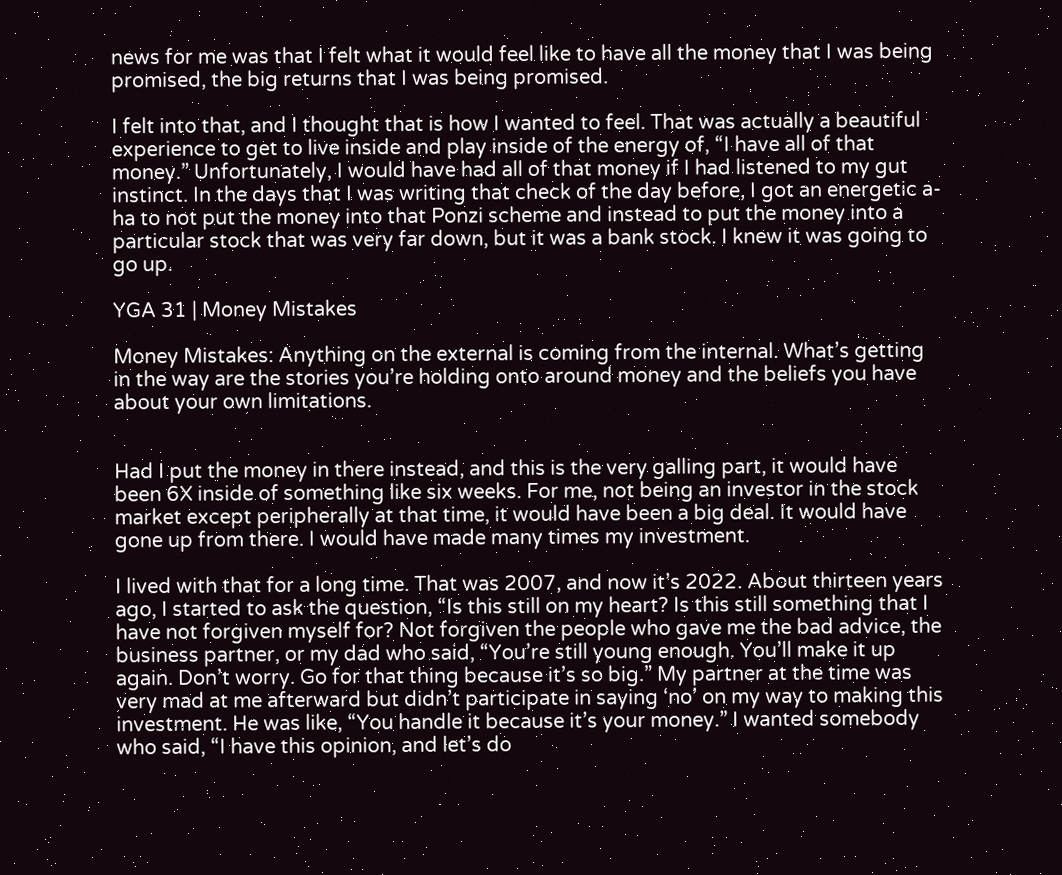news for me was that I felt what it would feel like to have all the money that I was being promised, the big returns that I was being promised.

I felt into that, and I thought that is how I wanted to feel. That was actually a beautiful experience to get to live inside and play inside of the energy of, “I have all of that money.” Unfortunately, I would have had all of that money if I had listened to my gut instinct. In the days that I was writing that check of the day before, I got an energetic a-ha to not put the money into that Ponzi scheme and instead to put the money into a particular stock that was very far down, but it was a bank stock. I knew it was going to go up.

YGA 31 | Money Mistakes

Money Mistakes: Anything on the external is coming from the internal. What’s getting in the way are the stories you’re holding onto around money and the beliefs you have about your own limitations.


Had I put the money in there instead, and this is the very galling part, it would have been 6X inside of something like six weeks. For me, not being an investor in the stock market except peripherally at that time, it would have been a big deal. It would have gone up from there. I would have made many times my investment.

I lived with that for a long time. That was 2007, and now it’s 2022. About thirteen years ago, I started to ask the question, “Is this still on my heart? Is this still something that I have not forgiven myself for? Not forgiven the people who gave me the bad advice, the business partner, or my dad who said, “You’re still young enough. You’ll make it up again. Don’t worry. Go for that thing because it’s so big.” My partner at the time was very mad at me afterward but didn’t participate in saying ‘no’ on my way to making this investment. He was like, “You handle it because it’s your money.” I wanted somebody who said, “I have this opinion, and let’s do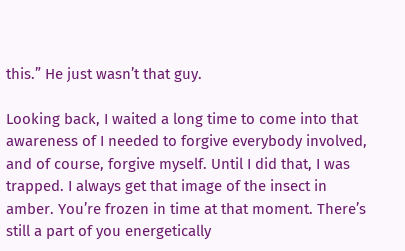this.” He just wasn’t that guy.

Looking back, I waited a long time to come into that awareness of I needed to forgive everybody involved, and of course, forgive myself. Until I did that, I was trapped. I always get that image of the insect in amber. You’re frozen in time at that moment. There’s still a part of you energetically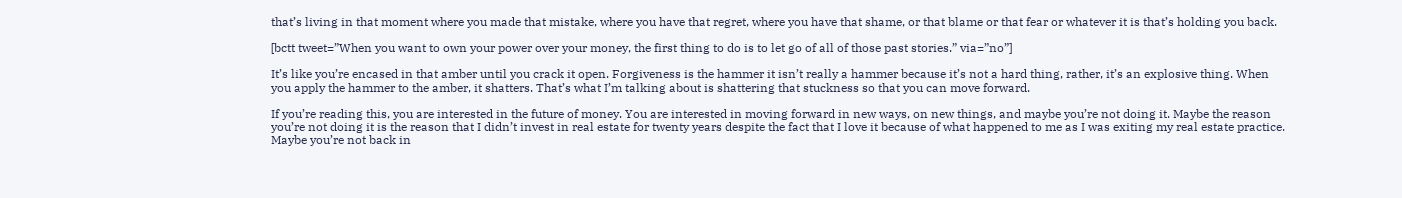that’s living in that moment where you made that mistake, where you have that regret, where you have that shame, or that blame or that fear or whatever it is that’s holding you back.

[bctt tweet=”When you want to own your power over your money, the first thing to do is to let go of all of those past stories.” via=”no”]

It’s like you’re encased in that amber until you crack it open. Forgiveness is the hammer it isn’t really a hammer because it’s not a hard thing, rather, it’s an explosive thing. When you apply the hammer to the amber, it shatters. That’s what I’m talking about is shattering that stuckness so that you can move forward.

If you’re reading this, you are interested in the future of money. You are interested in moving forward in new ways, on new things, and maybe you’re not doing it. Maybe the reason you’re not doing it is the reason that I didn’t invest in real estate for twenty years despite the fact that I love it because of what happened to me as I was exiting my real estate practice. Maybe you’re not back in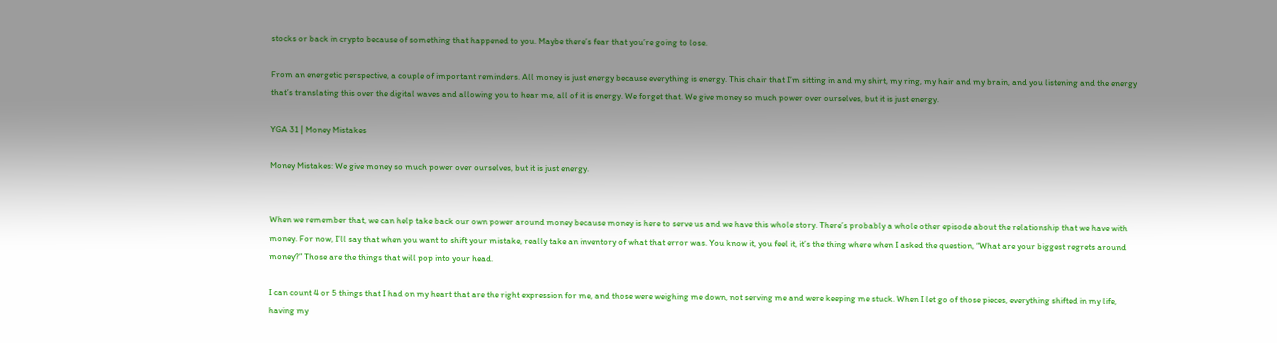stocks or back in crypto because of something that happened to you. Maybe there’s fear that you’re going to lose.

From an energetic perspective, a couple of important reminders. All money is just energy because everything is energy. This chair that I’m sitting in and my shirt, my ring, my hair and my brain, and you listening and the energy that’s translating this over the digital waves and allowing you to hear me, all of it is energy. We forget that. We give money so much power over ourselves, but it is just energy.

YGA 31 | Money Mistakes

Money Mistakes: We give money so much power over ourselves, but it is just energy.


When we remember that, we can help take back our own power around money because money is here to serve us and we have this whole story. There’s probably a whole other episode about the relationship that we have with money. For now, I’ll say that when you want to shift your mistake, really take an inventory of what that error was. You know it, you feel it, it’s the thing where when I asked the question, “What are your biggest regrets around money?” Those are the things that will pop into your head.

I can count 4 or 5 things that I had on my heart that are the right expression for me, and those were weighing me down, not serving me and were keeping me stuck. When I let go of those pieces, everything shifted in my life, having my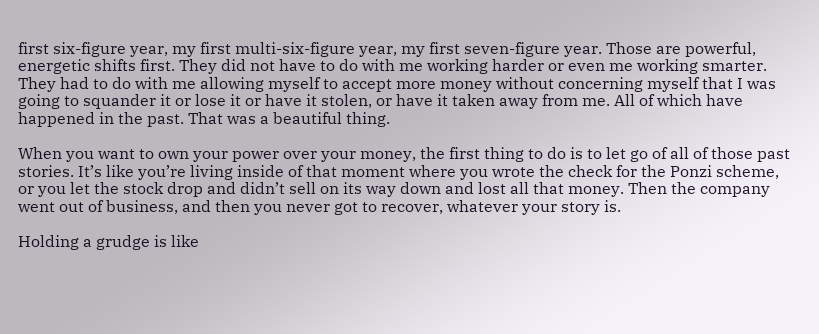first six-figure year, my first multi-six-figure year, my first seven-figure year. Those are powerful, energetic shifts first. They did not have to do with me working harder or even me working smarter. They had to do with me allowing myself to accept more money without concerning myself that I was going to squander it or lose it or have it stolen, or have it taken away from me. All of which have happened in the past. That was a beautiful thing.

When you want to own your power over your money, the first thing to do is to let go of all of those past stories. It’s like you’re living inside of that moment where you wrote the check for the Ponzi scheme, or you let the stock drop and didn’t sell on its way down and lost all that money. Then the company went out of business, and then you never got to recover, whatever your story is.

Holding a grudge is like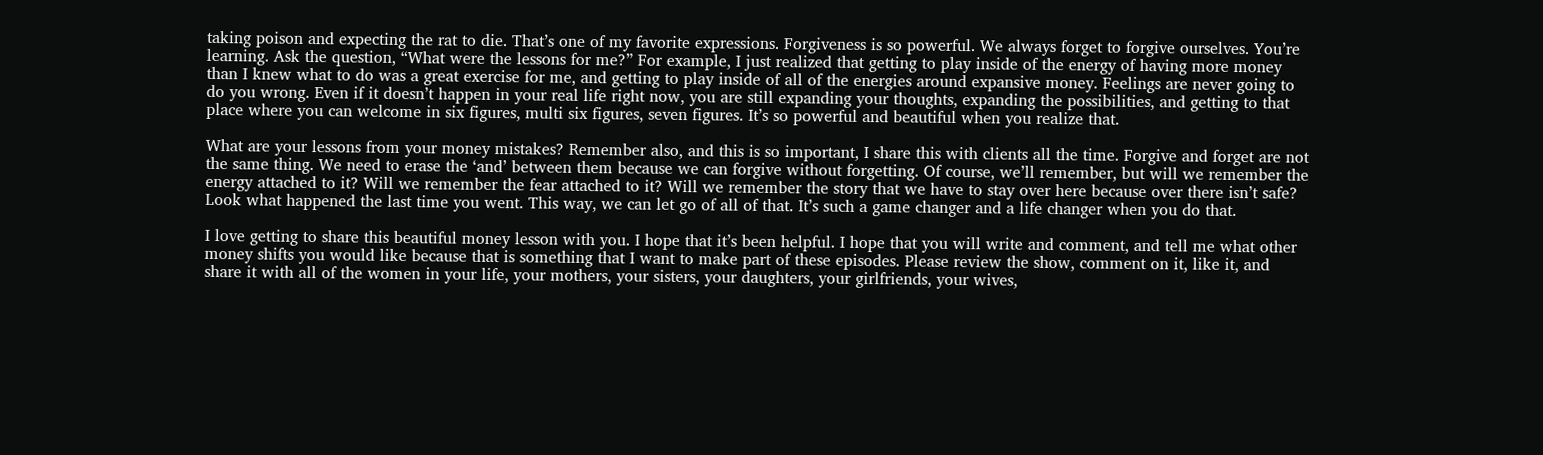taking poison and expecting the rat to die. That’s one of my favorite expressions. Forgiveness is so powerful. We always forget to forgive ourselves. You’re learning. Ask the question, “What were the lessons for me?” For example, I just realized that getting to play inside of the energy of having more money than I knew what to do was a great exercise for me, and getting to play inside of all of the energies around expansive money. Feelings are never going to do you wrong. Even if it doesn’t happen in your real life right now, you are still expanding your thoughts, expanding the possibilities, and getting to that place where you can welcome in six figures, multi six figures, seven figures. It’s so powerful and beautiful when you realize that.

What are your lessons from your money mistakes? Remember also, and this is so important, I share this with clients all the time. Forgive and forget are not the same thing. We need to erase the ‘and’ between them because we can forgive without forgetting. Of course, we’ll remember, but will we remember the energy attached to it? Will we remember the fear attached to it? Will we remember the story that we have to stay over here because over there isn’t safe? Look what happened the last time you went. This way, we can let go of all of that. It’s such a game changer and a life changer when you do that.

I love getting to share this beautiful money lesson with you. I hope that it’s been helpful. I hope that you will write and comment, and tell me what other money shifts you would like because that is something that I want to make part of these episodes. Please review the show, comment on it, like it, and share it with all of the women in your life, your mothers, your sisters, your daughters, your girlfriends, your wives,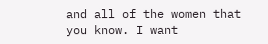and all of the women that you know. I want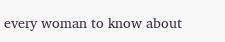every woman to know about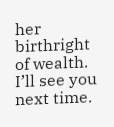her birthright of wealth. I’ll see you next time.